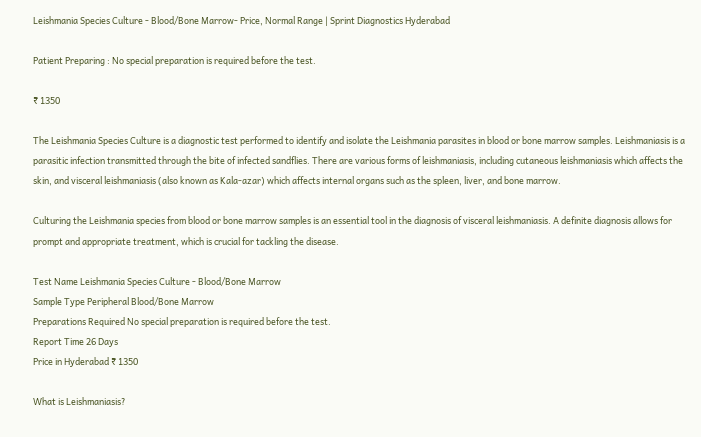Leishmania Species Culture - Blood/Bone Marrow- Price, Normal Range | Sprint Diagnostics Hyderabad

Patient Preparing : No special preparation is required before the test.

₹ 1350

The Leishmania Species Culture is a diagnostic test performed to identify and isolate the Leishmania parasites in blood or bone marrow samples. Leishmaniasis is a parasitic infection transmitted through the bite of infected sandflies. There are various forms of leishmaniasis, including cutaneous leishmaniasis which affects the skin, and visceral leishmaniasis (also known as Kala-azar) which affects internal organs such as the spleen, liver, and bone marrow.

Culturing the Leishmania species from blood or bone marrow samples is an essential tool in the diagnosis of visceral leishmaniasis. A definite diagnosis allows for prompt and appropriate treatment, which is crucial for tackling the disease.

Test Name Leishmania Species Culture - Blood/Bone Marrow
Sample Type Peripheral Blood/Bone Marrow
Preparations Required No special preparation is required before the test.
Report Time 26 Days
Price in Hyderabad ₹ 1350

What is Leishmaniasis?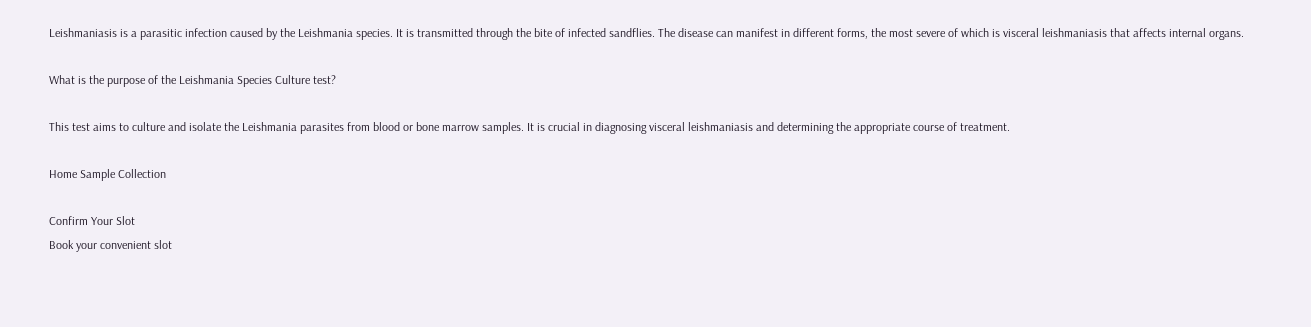Leishmaniasis is a parasitic infection caused by the Leishmania species. It is transmitted through the bite of infected sandflies. The disease can manifest in different forms, the most severe of which is visceral leishmaniasis that affects internal organs.

What is the purpose of the Leishmania Species Culture test?

This test aims to culture and isolate the Leishmania parasites from blood or bone marrow samples. It is crucial in diagnosing visceral leishmaniasis and determining the appropriate course of treatment.

Home Sample Collection

Confirm Your Slot
Book your convenient slot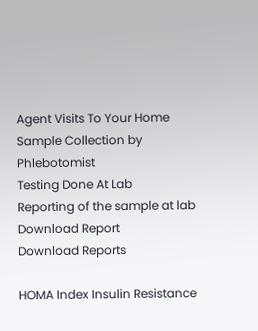Agent Visits To Your Home
Sample Collection by Phlebotomist
Testing Done At Lab
Reporting of the sample at lab
Download Report
Download Reports

HOMA Index Insulin Resistance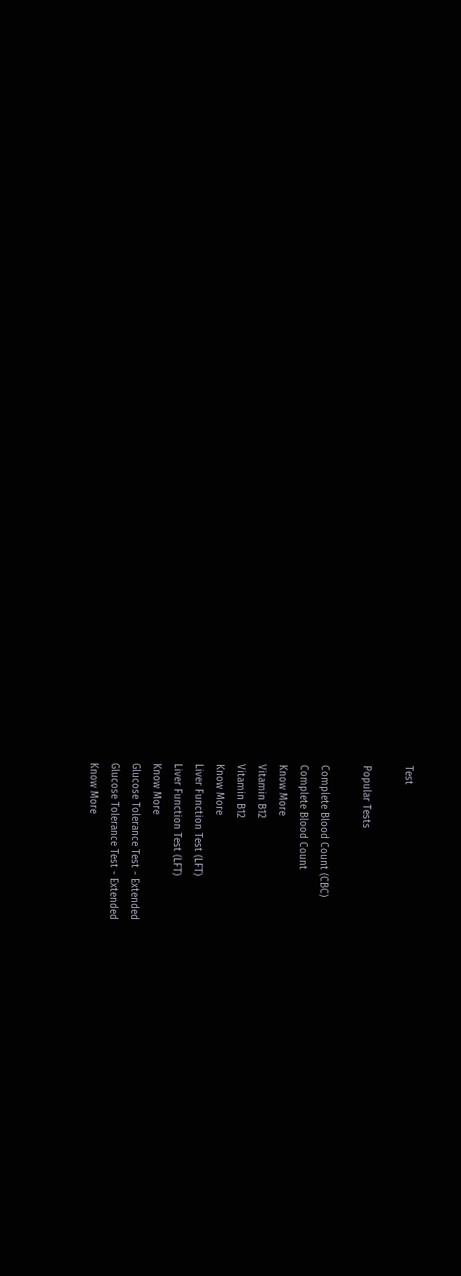Test

Popular Tests

Complete Blood Count (CBC)
Complete Blood Count
Know More
Vitamin B12
Vitamin B12
Know More
Liver Function Test (LFT)
Liver Function Test (LFT)
Know More
Glucose Tolerance Test - Extended
Glucose Tolerance Test - Extended
Know More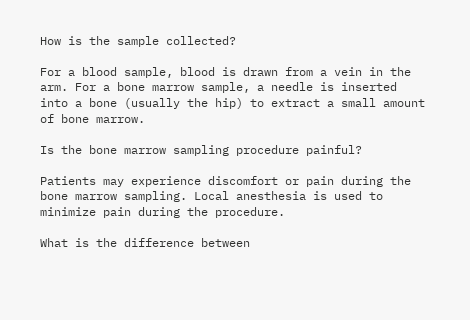How is the sample collected?

For a blood sample, blood is drawn from a vein in the arm. For a bone marrow sample, a needle is inserted into a bone (usually the hip) to extract a small amount of bone marrow.

Is the bone marrow sampling procedure painful?

Patients may experience discomfort or pain during the bone marrow sampling. Local anesthesia is used to minimize pain during the procedure.

What is the difference between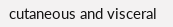cutaneous and visceral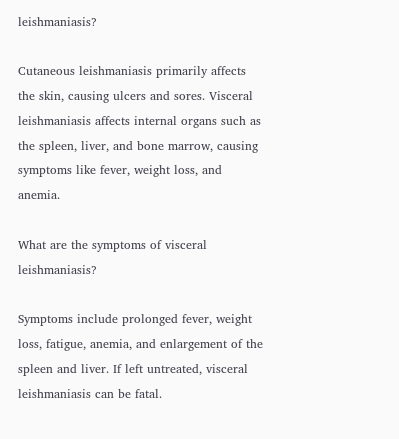leishmaniasis?

Cutaneous leishmaniasis primarily affects the skin, causing ulcers and sores. Visceral leishmaniasis affects internal organs such as the spleen, liver, and bone marrow, causing symptoms like fever, weight loss, and anemia.

What are the symptoms of visceral leishmaniasis?

Symptoms include prolonged fever, weight loss, fatigue, anemia, and enlargement of the spleen and liver. If left untreated, visceral leishmaniasis can be fatal.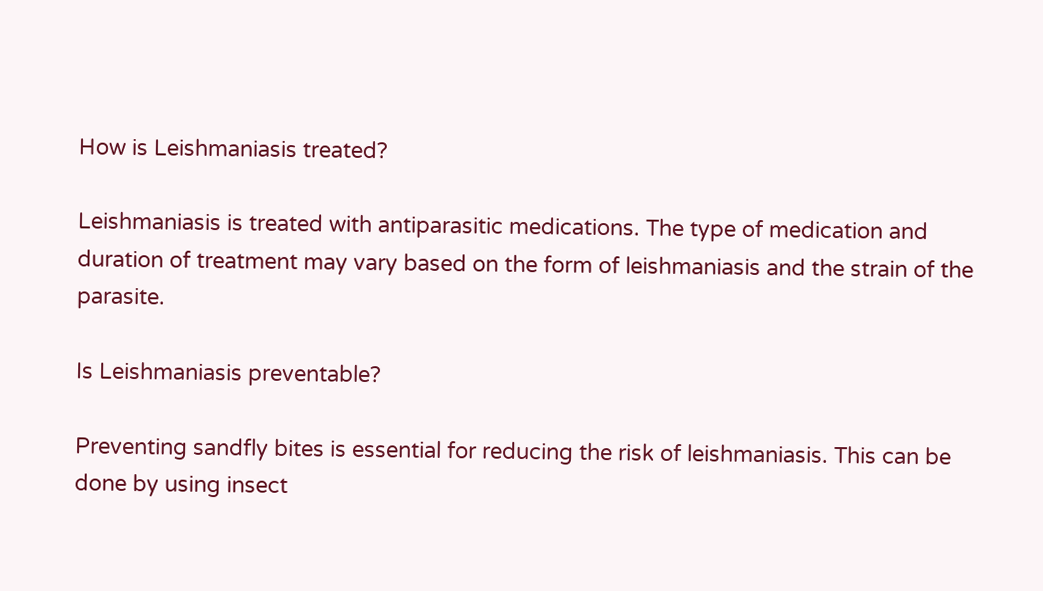How is Leishmaniasis treated?

Leishmaniasis is treated with antiparasitic medications. The type of medication and duration of treatment may vary based on the form of leishmaniasis and the strain of the parasite.

Is Leishmaniasis preventable?

Preventing sandfly bites is essential for reducing the risk of leishmaniasis. This can be done by using insect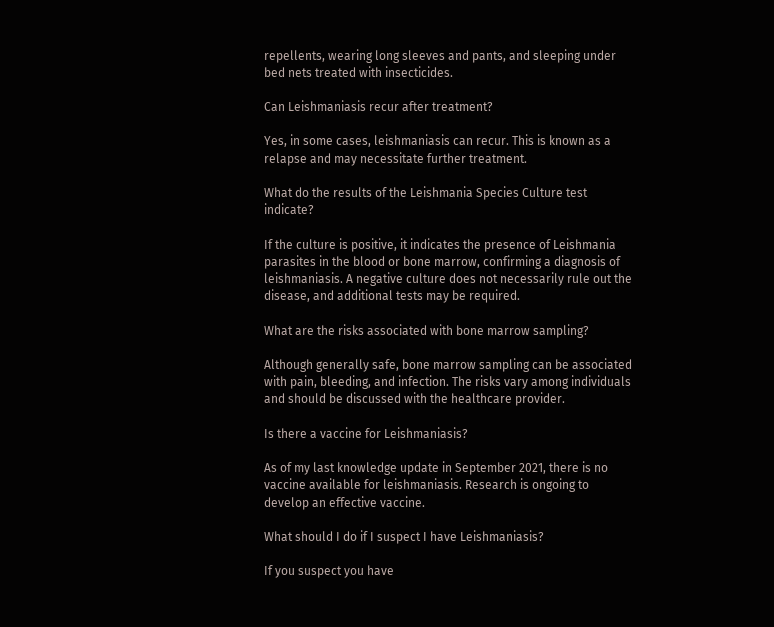repellents, wearing long sleeves and pants, and sleeping under bed nets treated with insecticides.

Can Leishmaniasis recur after treatment?

Yes, in some cases, leishmaniasis can recur. This is known as a relapse and may necessitate further treatment.

What do the results of the Leishmania Species Culture test indicate?

If the culture is positive, it indicates the presence of Leishmania parasites in the blood or bone marrow, confirming a diagnosis of leishmaniasis. A negative culture does not necessarily rule out the disease, and additional tests may be required.

What are the risks associated with bone marrow sampling?

Although generally safe, bone marrow sampling can be associated with pain, bleeding, and infection. The risks vary among individuals and should be discussed with the healthcare provider.

Is there a vaccine for Leishmaniasis?

As of my last knowledge update in September 2021, there is no vaccine available for leishmaniasis. Research is ongoing to develop an effective vaccine.

What should I do if I suspect I have Leishmaniasis?

If you suspect you have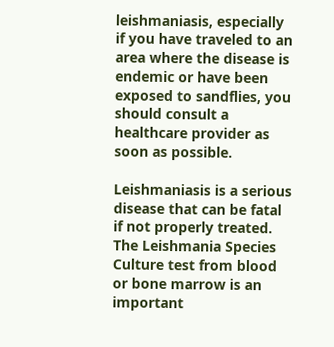leishmaniasis, especially if you have traveled to an area where the disease is endemic or have been exposed to sandflies, you should consult a healthcare provider as soon as possible.

Leishmaniasis is a serious disease that can be fatal if not properly treated. The Leishmania Species Culture test from blood or bone marrow is an important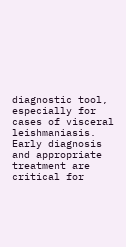diagnostic tool, especially for cases of visceral leishmaniasis. Early diagnosis and appropriate treatment are critical for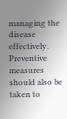managing the disease effectively. Preventive measures should also be taken to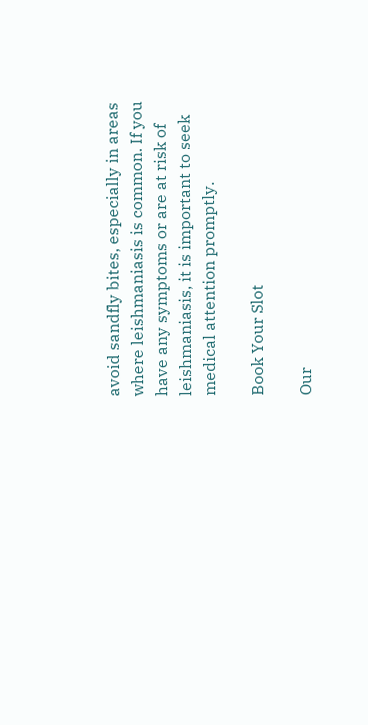avoid sandfly bites, especially in areas where leishmaniasis is common. If you have any symptoms or are at risk of leishmaniasis, it is important to seek medical attention promptly.

Book Your Slot

Our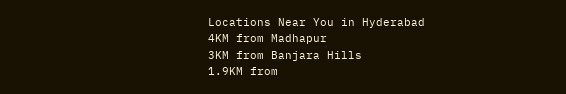Locations Near You in Hyderabad
4KM from Madhapur
3KM from Banjara Hills
1.9KM from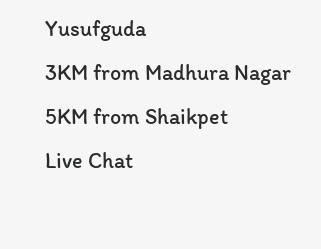Yusufguda
3KM from Madhura Nagar
5KM from Shaikpet
Live Chat